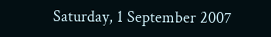Saturday, 1 September 2007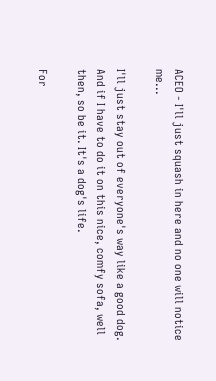ACEO - I'll just squash in here and no one will notice me...

I'll just stay out of everyone's way like a good dog. And if I have to do it on this nice, comfy sofa, well then, so be it. It's a dog's life.

For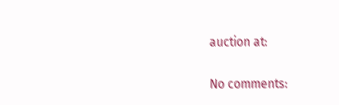auction at:

No comments: